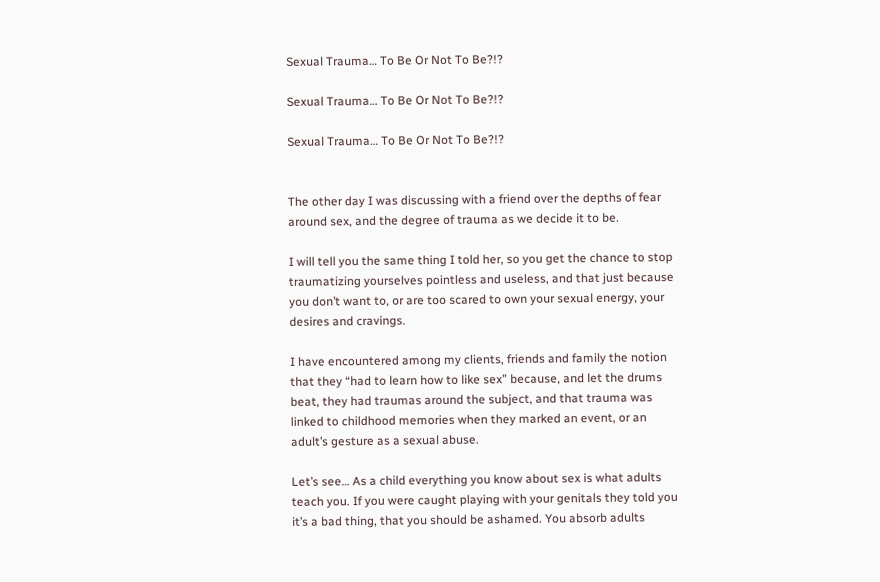Sexual Trauma… To Be Or Not To Be?!?

Sexual Trauma… To Be Or Not To Be?!?

Sexual Trauma… To Be Or Not To Be?!?


The other day I was discussing with a friend over the depths of fear around sex, and the degree of trauma as we decide it to be.

I will tell you the same thing I told her, so you get the chance to stop traumatizing yourselves pointless and useless, and that just because you don’t want to, or are too scared to own your sexual energy, your desires and cravings.

I have encountered among my clients, friends and family the notion that they “had to learn how to like sex” because, and let the drums beat, they had traumas around the subject, and that trauma was linked to childhood memories when they marked an event, or an adult’s gesture as a sexual abuse.

Let’s see… As a child everything you know about sex is what adults teach you. If you were caught playing with your genitals they told you it’s a bad thing, that you should be ashamed. You absorb adults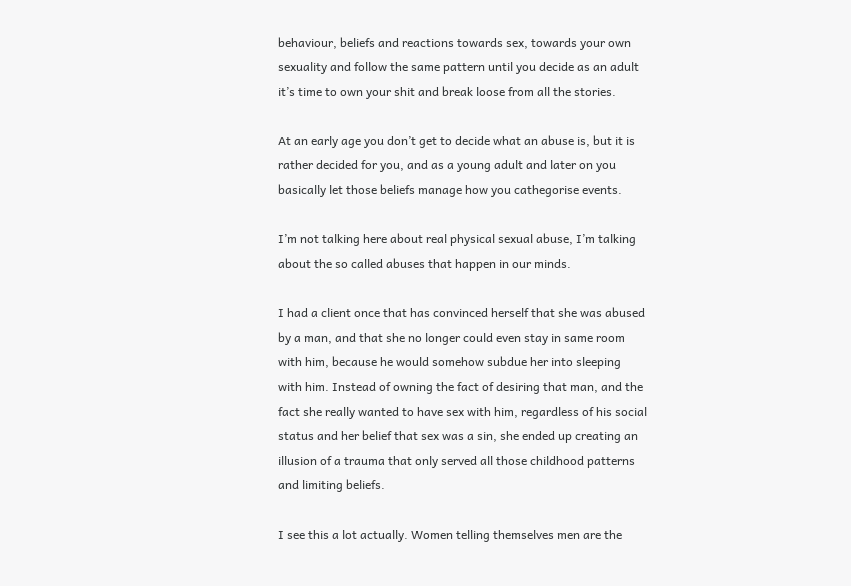behaviour, beliefs and reactions towards sex, towards your own sexuality and follow the same pattern until you decide as an adult it’s time to own your shit and break loose from all the stories.

At an early age you don’t get to decide what an abuse is, but it is rather decided for you, and as a young adult and later on you basically let those beliefs manage how you cathegorise events.

I’m not talking here about real physical sexual abuse, I’m talking about the so called abuses that happen in our minds.

I had a client once that has convinced herself that she was abused by a man, and that she no longer could even stay in same room with him, because he would somehow subdue her into sleeping with him. Instead of owning the fact of desiring that man, and the fact she really wanted to have sex with him, regardless of his social status and her belief that sex was a sin, she ended up creating an illusion of a trauma that only served all those childhood patterns and limiting beliefs.

I see this a lot actually. Women telling themselves men are the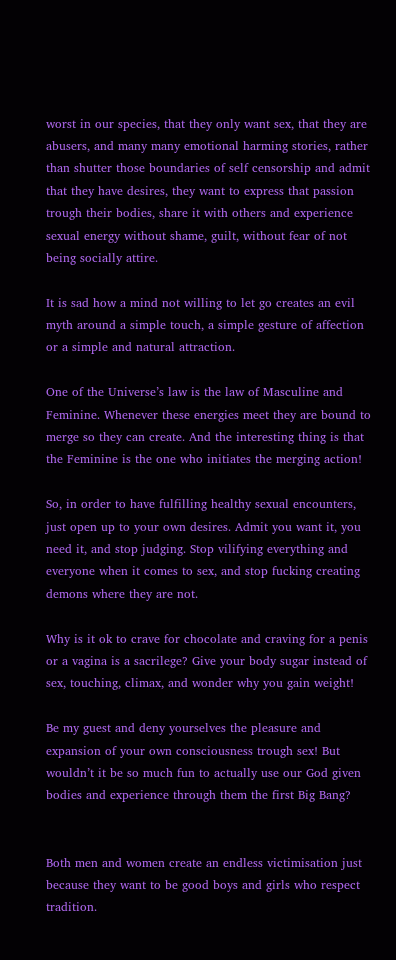worst in our species, that they only want sex, that they are abusers, and many many emotional harming stories, rather than shutter those boundaries of self censorship and admit that they have desires, they want to express that passion trough their bodies, share it with others and experience sexual energy without shame, guilt, without fear of not being socially attire.

It is sad how a mind not willing to let go creates an evil myth around a simple touch, a simple gesture of affection or a simple and natural attraction.

One of the Universe’s law is the law of Masculine and Feminine. Whenever these energies meet they are bound to merge so they can create. And the interesting thing is that the Feminine is the one who initiates the merging action!

So, in order to have fulfilling healthy sexual encounters, just open up to your own desires. Admit you want it, you need it, and stop judging. Stop vilifying everything and everyone when it comes to sex, and stop fucking creating demons where they are not.

Why is it ok to crave for chocolate and craving for a penis or a vagina is a sacrilege? Give your body sugar instead of sex, touching, climax, and wonder why you gain weight!

Be my guest and deny yourselves the pleasure and expansion of your own consciousness trough sex! But wouldn’t it be so much fun to actually use our God given bodies and experience through them the first Big Bang?


Both men and women create an endless victimisation just because they want to be good boys and girls who respect tradition.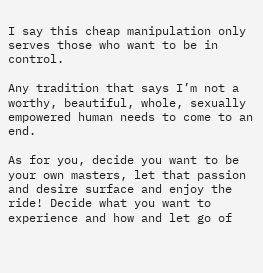I say this cheap manipulation only serves those who want to be in control.

Any tradition that says I’m not a worthy, beautiful, whole, sexually empowered human needs to come to an end.

As for you, decide you want to be your own masters, let that passion and desire surface and enjoy the ride! Decide what you want to experience and how and let go of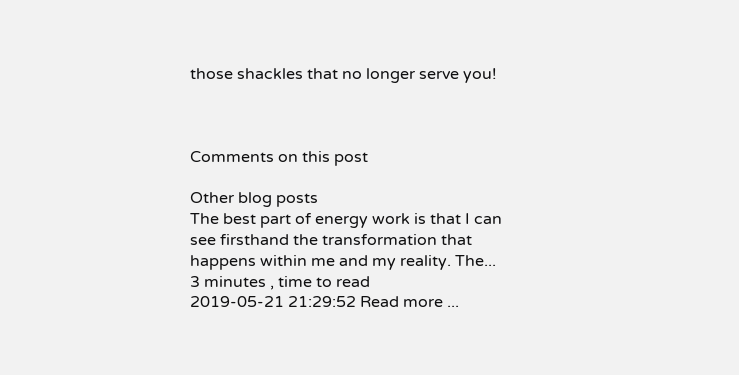those shackles that no longer serve you!



Comments on this post

Other blog posts
The best part of energy work is that I can see firsthand the transformation that happens within me and my reality. The...
3 minutes , time to read
2019-05-21 21:29:52 Read more ...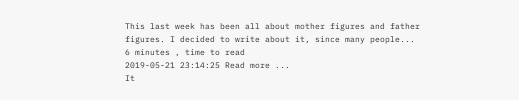This last week has been all about mother figures and father figures. I decided to write about it, since many people...
6 minutes , time to read
2019-05-21 23:14:25 Read more ...
It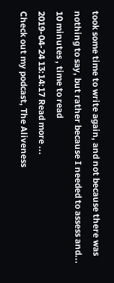took some time to write again, and not because there was nothing to say, but rather because I needed to assess and...
10 minutes , time to read
2019-04-24 13:14:17 Read more ...
Check out my podcast, The Aliveness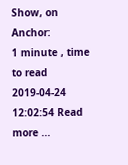Show, on Anchor:
1 minute , time to read
2019-04-24 12:02:54 Read more ...